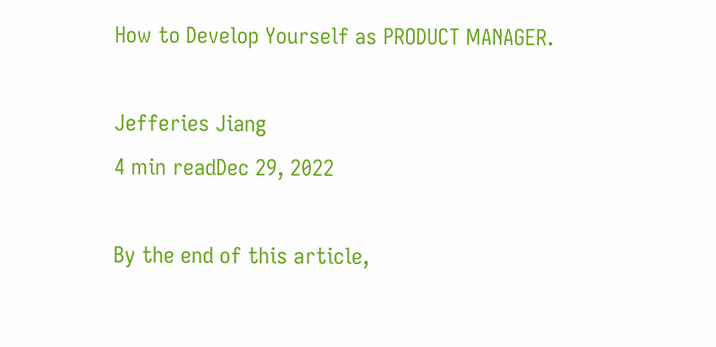How to Develop Yourself as PRODUCT MANAGER.

Jefferies Jiang
4 min readDec 29, 2022

By the end of this article,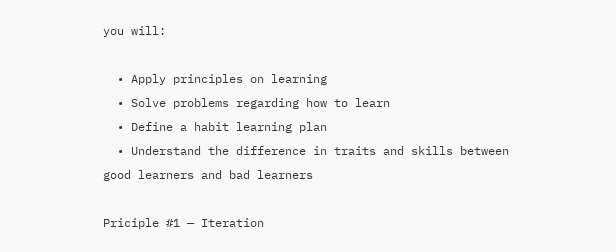you will:

  • Apply principles on learning
  • Solve problems regarding how to learn
  • Define a habit learning plan
  • Understand the difference in traits and skills between good learners and bad learners

Priciple #1 — Iteration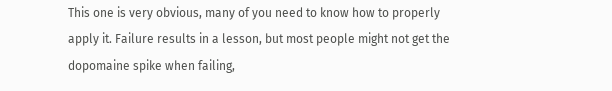This one is very obvious, many of you need to know how to properly apply it. Failure results in a lesson, but most people might not get the dopomaine spike when failing,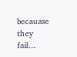becauase they fail…